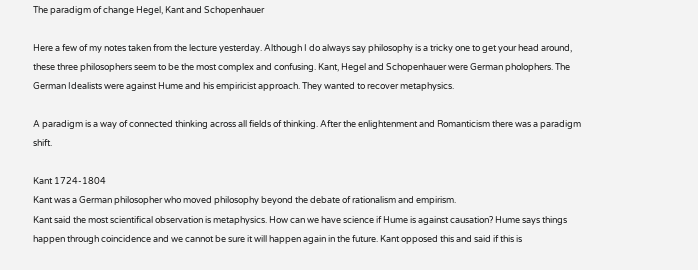The paradigm of change Hegel, Kant and Schopenhauer

Here a few of my notes taken from the lecture yesterday. Although I do always say philosophy is a tricky one to get your head around, these three philosophers seem to be the most complex and confusing. Kant, Hegel and Schopenhauer were German pholophers. The German Idealists were against Hume and his empiricist approach. They wanted to recover metaphysics.

A paradigm is a way of connected thinking across all fields of thinking. After the enlightenment and Romanticism there was a paradigm shift.

Kant 1724-1804
Kant was a German philosopher who moved philosophy beyond the debate of rationalism and empirism.
Kant said the most scientifical observation is metaphysics. How can we have science if Hume is against causation? Hume says things happen through coincidence and we cannot be sure it will happen again in the future. Kant opposed this and said if this is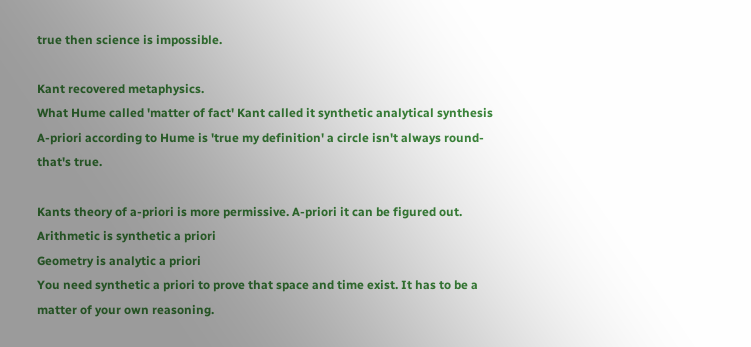true then science is impossible.

Kant recovered metaphysics.
What Hume called 'matter of fact' Kant called it synthetic analytical synthesis
A-priori according to Hume is 'true my definition' a circle isn't always round- that's true.

Kants theory of a-priori is more permissive. A-priori it can be figured out.
Arithmetic is synthetic a priori
Geometry is analytic a priori
You need synthetic a priori to prove that space and time exist. It has to be a matter of your own reasoning.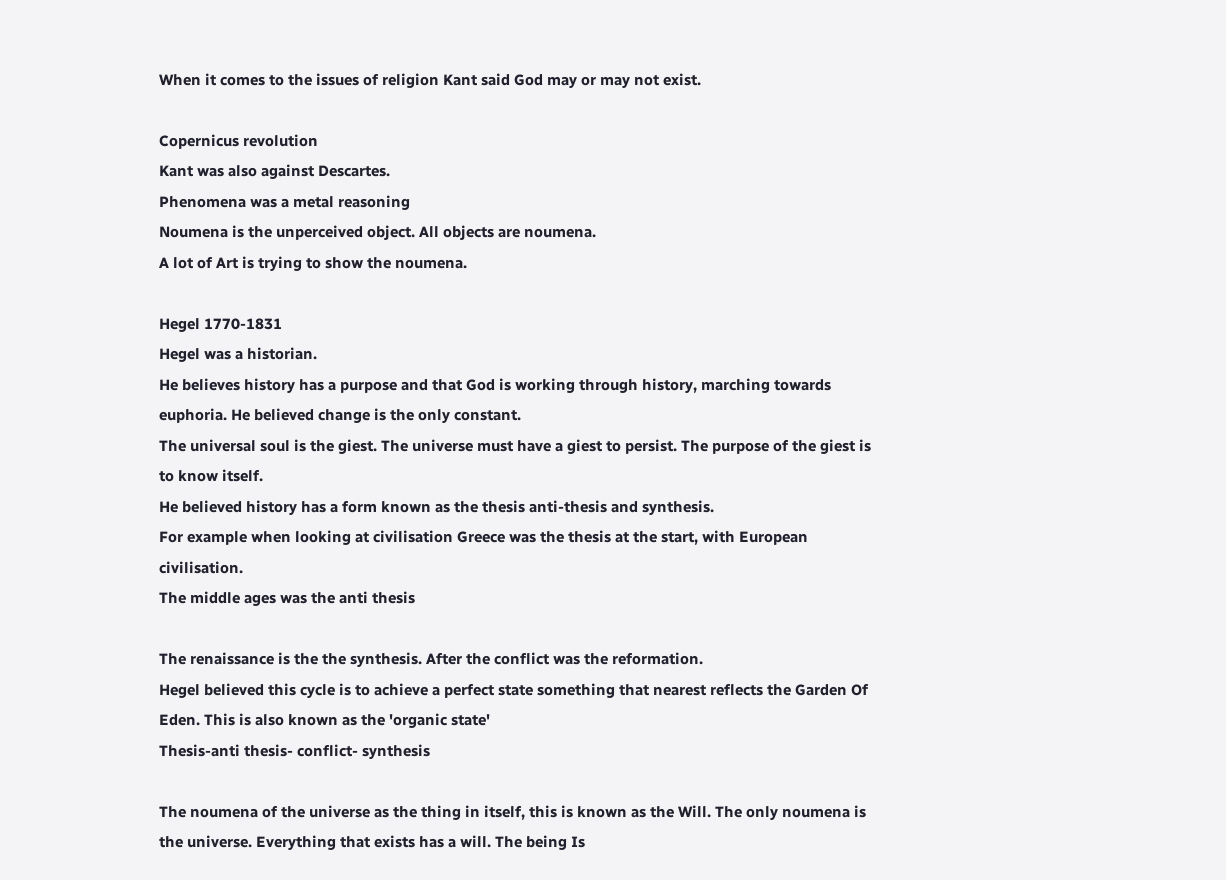When it comes to the issues of religion Kant said God may or may not exist.

Copernicus revolution
Kant was also against Descartes.
Phenomena was a metal reasoning
Noumena is the unperceived object. All objects are noumena.
A lot of Art is trying to show the noumena.

Hegel 1770-1831
Hegel was a historian.
He believes history has a purpose and that God is working through history, marching towards euphoria. He believed change is the only constant.
The universal soul is the giest. The universe must have a giest to persist. The purpose of the giest is to know itself.
He believed history has a form known as the thesis anti-thesis and synthesis.
For example when looking at civilisation Greece was the thesis at the start, with European civilisation.
The middle ages was the anti thesis

The renaissance is the the synthesis. After the conflict was the reformation.
Hegel believed this cycle is to achieve a perfect state something that nearest reflects the Garden Of Eden. This is also known as the 'organic state'
Thesis-anti thesis- conflict- synthesis

The noumena of the universe as the thing in itself, this is known as the Will. The only noumena is the universe. Everything that exists has a will. The being Is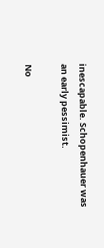inescapable. Schopenhauer was an early pessimist.

No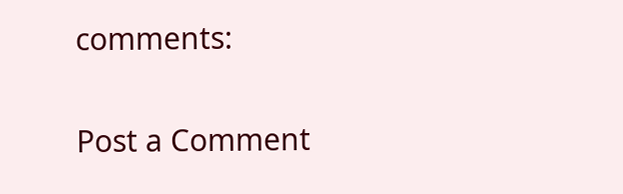comments:

Post a Comment